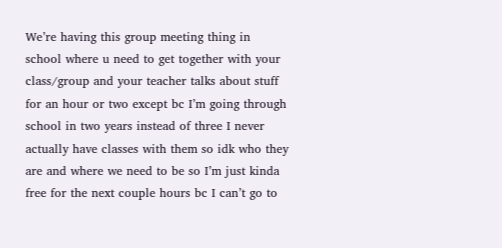We’re having this group meeting thing in school where u need to get together with your class/group and your teacher talks about stuff for an hour or two except bc I’m going through school in two years instead of three I never actually have classes with them so idk who they are and where we need to be so I’m just kinda free for the next couple hours bc I can’t go to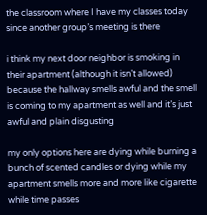the classroom where I have my classes today since another group’s meeting is there

i think my next door neighbor is smoking in their apartment (although it isn’t allowed) because the hallway smells awful and the smell is coming to my apartment as well and it’s just awful and plain disgusting

my only options here are dying while burning a bunch of scented candles or dying while my apartment smells more and more like cigarette while time passes